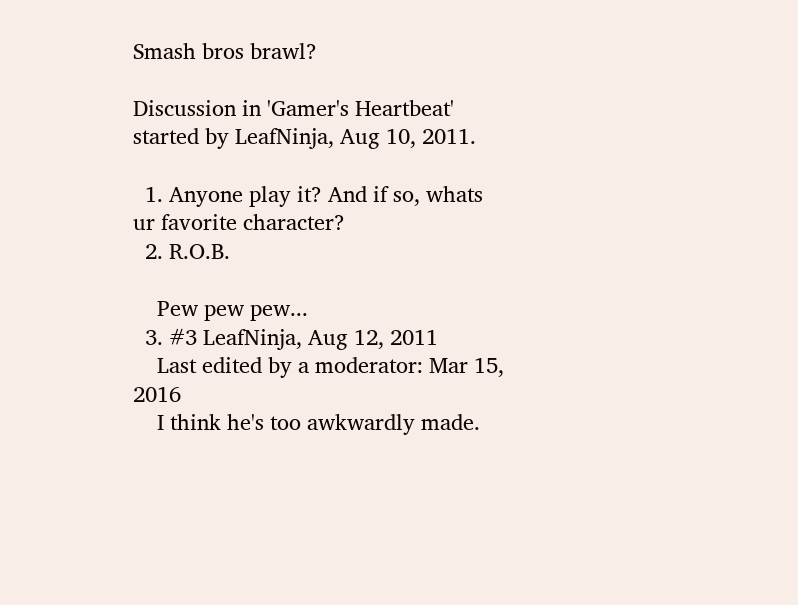Smash bros brawl?

Discussion in 'Gamer's Heartbeat' started by LeafNinja, Aug 10, 2011.

  1. Anyone play it? And if so, whats ur favorite character?
  2. R.O.B.

    Pew pew pew...
  3. #3 LeafNinja, Aug 12, 2011
    Last edited by a moderator: Mar 15, 2016
    I think he's too awkwardly made.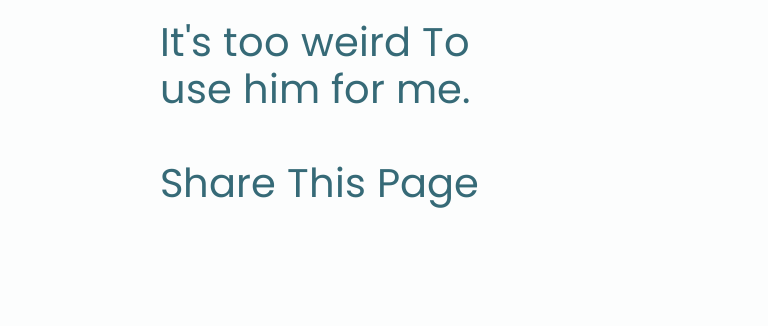It's too weird To use him for me.

Share This Page